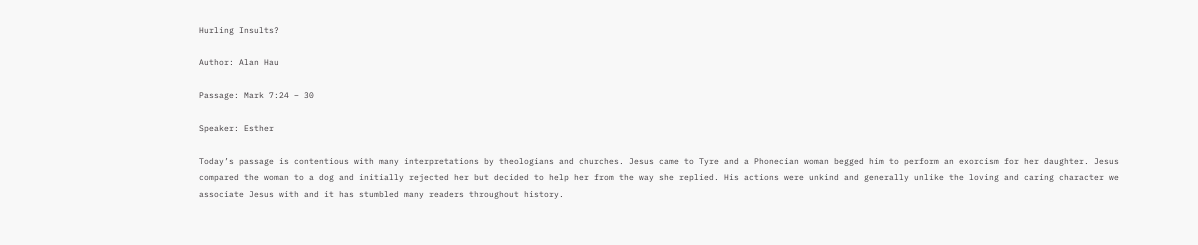Hurling Insults?

Author: Alan Hau

Passage: Mark 7:24 – 30

Speaker: Esther

Today’s passage is contentious with many interpretations by theologians and churches. Jesus came to Tyre and a Phonecian woman begged him to perform an exorcism for her daughter. Jesus compared the woman to a dog and initially rejected her but decided to help her from the way she replied. His actions were unkind and generally unlike the loving and caring character we associate Jesus with and it has stumbled many readers throughout history.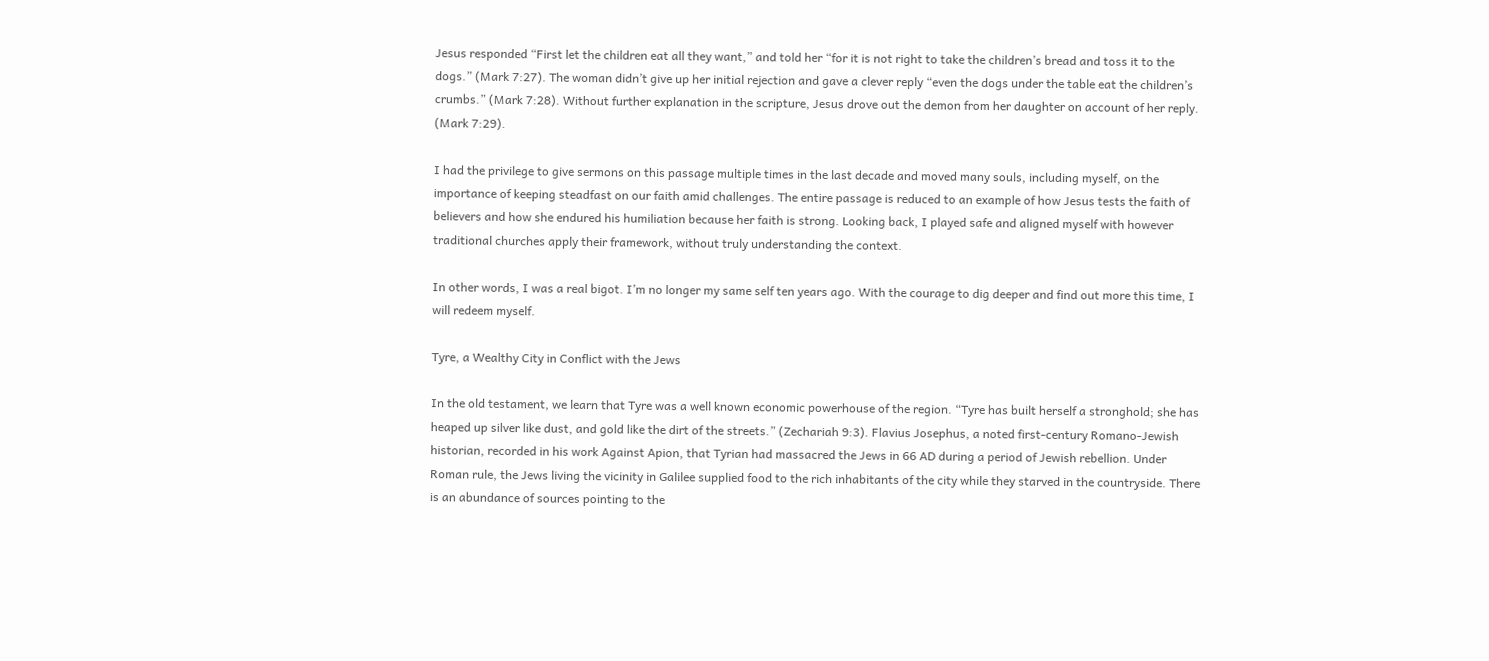Jesus responded “First let the children eat all they want,” and told her “for it is not right to take the children’s bread and toss it to the dogs.” (Mark 7:27). The woman didn’t give up her initial rejection and gave a clever reply “even the dogs under the table eat the children’s crumbs.” (Mark 7:28). Without further explanation in the scripture, Jesus drove out the demon from her daughter on account of her reply. (Mark 7:29).

I had the privilege to give sermons on this passage multiple times in the last decade and moved many souls, including myself, on the importance of keeping steadfast on our faith amid challenges. The entire passage is reduced to an example of how Jesus tests the faith of believers and how she endured his humiliation because her faith is strong. Looking back, I played safe and aligned myself with however traditional churches apply their framework, without truly understanding the context.

In other words, I was a real bigot. I’m no longer my same self ten years ago. With the courage to dig deeper and find out more this time, I will redeem myself.

Tyre, a Wealthy City in Conflict with the Jews

In the old testament, we learn that Tyre was a well known economic powerhouse of the region. “Tyre has built herself a stronghold; she has heaped up silver like dust, and gold like the dirt of the streets.” (Zechariah 9:3). Flavius Josephus, a noted first-century Romano-Jewish historian, recorded in his work Against Apion, that Tyrian had massacred the Jews in 66 AD during a period of Jewish rebellion. Under Roman rule, the Jews living the vicinity in Galilee supplied food to the rich inhabitants of the city while they starved in the countryside. There is an abundance of sources pointing to the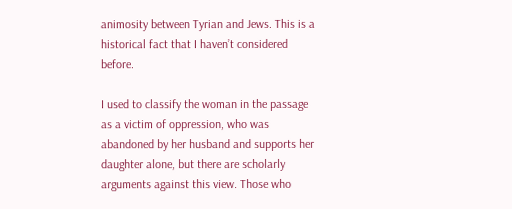animosity between Tyrian and Jews. This is a historical fact that I haven’t considered before.

I used to classify the woman in the passage as a victim of oppression, who was abandoned by her husband and supports her daughter alone, but there are scholarly arguments against this view. Those who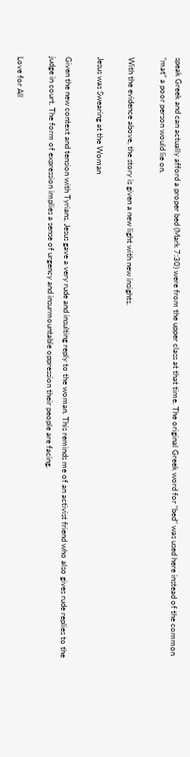speak Greek and can actually afford a proper bed (Mark 7:30) were from the upper class at that time. The original Greek word for “bed” was used here instead of the common “mat” a poor person would lie on.

With the evidence above, the story is given a new light with new insights.

Jesus was Swearing at the Woman

Given the new context and tension with Tyrians, Jesus gave a very rude and insulting reply to the woman. This reminds me of an activist friend who also gives rude replies to the judge in court. The form of expression implies a sense of urgency and insurmountable oppression their people are facing.

Love for All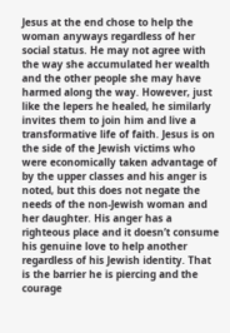Jesus at the end chose to help the woman anyways regardless of her social status. He may not agree with the way she accumulated her wealth and the other people she may have harmed along the way. However, just like the lepers he healed, he similarly invites them to join him and live a transformative life of faith. Jesus is on the side of the Jewish victims who were economically taken advantage of by the upper classes and his anger is noted, but this does not negate the needs of the non-Jewish woman and her daughter. His anger has a righteous place and it doesn’t consume his genuine love to help another regardless of his Jewish identity. That is the barrier he is piercing and the courage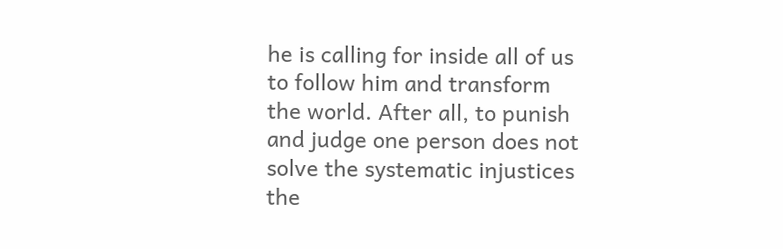he is calling for inside all of us to follow him and transform the world. After all, to punish and judge one person does not solve the systematic injustices the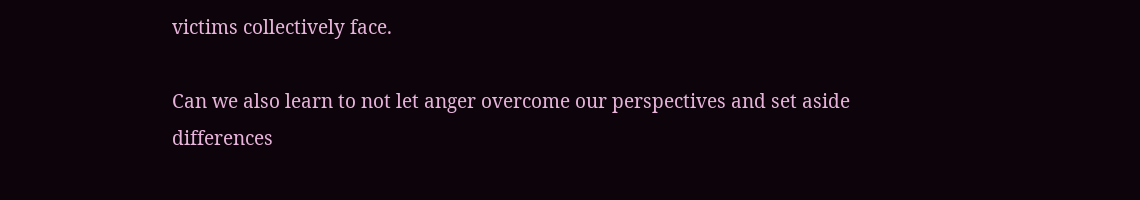victims collectively face.

Can we also learn to not let anger overcome our perspectives and set aside differences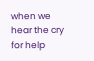when we hear the cry for help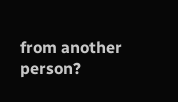from another person?